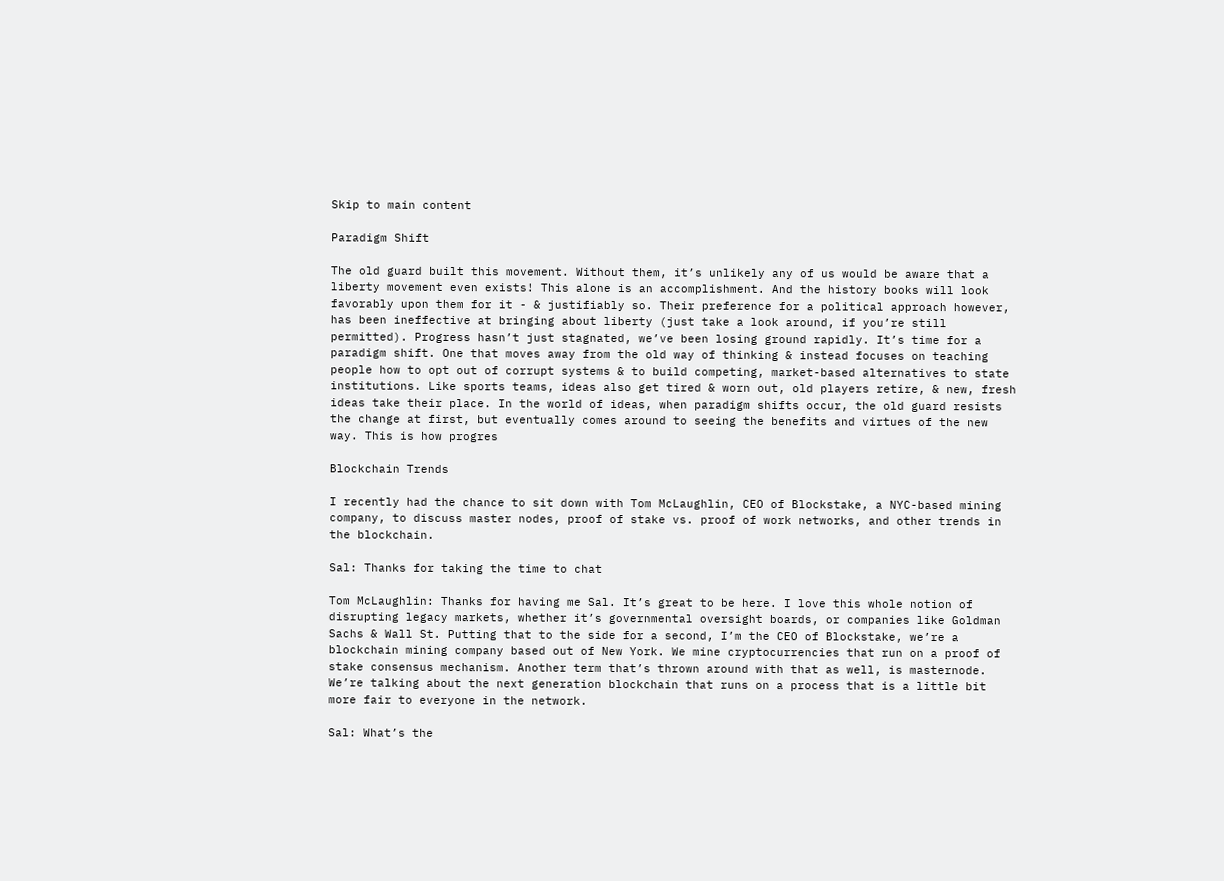Skip to main content

Paradigm Shift

The old guard built this movement. Without them, it’s unlikely any of us would be aware that a liberty movement even exists! This alone is an accomplishment. And the history books will look favorably upon them for it - & justifiably so. Their preference for a political approach however, has been ineffective at bringing about liberty (just take a look around, if you’re still permitted). Progress hasn’t just stagnated, we’ve been losing ground rapidly. It’s time for a paradigm shift. One that moves away from the old way of thinking & instead focuses on teaching people how to opt out of corrupt systems & to build competing, market-based alternatives to state institutions. Like sports teams, ideas also get tired & worn out, old players retire, & new, fresh ideas take their place. In the world of ideas, when paradigm shifts occur, the old guard resists the change at first, but eventually comes around to seeing the benefits and virtues of the new way. This is how progres

Blockchain Trends

I recently had the chance to sit down with Tom McLaughlin, CEO of Blockstake, a NYC-based mining company, to discuss master nodes, proof of stake vs. proof of work networks, and other trends in the blockchain.

Sal: Thanks for taking the time to chat

Tom McLaughlin: Thanks for having me Sal. It’s great to be here. I love this whole notion of disrupting legacy markets, whether it’s governmental oversight boards, or companies like Goldman Sachs & Wall St. Putting that to the side for a second, I’m the CEO of Blockstake, we’re a blockchain mining company based out of New York. We mine cryptocurrencies that run on a proof of stake consensus mechanism. Another term that’s thrown around with that as well, is masternode. We’re talking about the next generation blockchain that runs on a process that is a little bit more fair to everyone in the network.

Sal: What’s the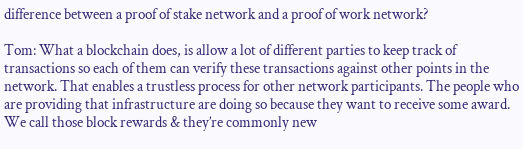difference between a proof of stake network and a proof of work network?

Tom: What a blockchain does, is allow a lot of different parties to keep track of transactions so each of them can verify these transactions against other points in the network. That enables a trustless process for other network participants. The people who are providing that infrastructure are doing so because they want to receive some award. We call those block rewards & they’re commonly new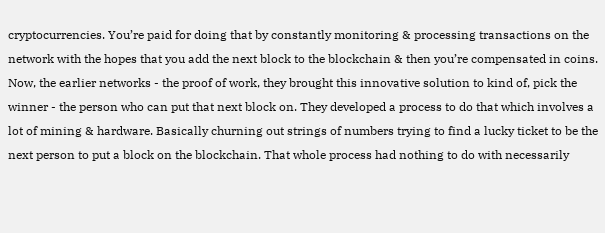cryptocurrencies. You’re paid for doing that by constantly monitoring & processing transactions on the network with the hopes that you add the next block to the blockchain & then you’re compensated in coins. Now, the earlier networks - the proof of work, they brought this innovative solution to kind of, pick the winner - the person who can put that next block on. They developed a process to do that which involves a lot of mining & hardware. Basically churning out strings of numbers trying to find a lucky ticket to be the next person to put a block on the blockchain. That whole process had nothing to do with necessarily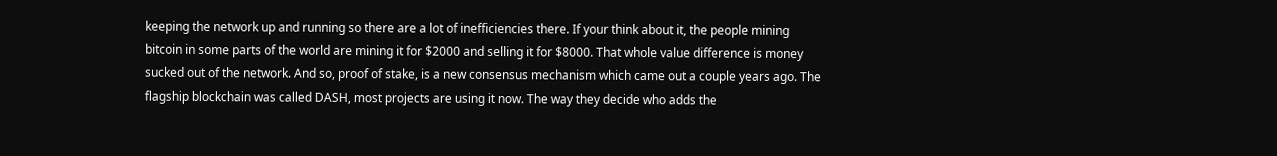keeping the network up and running so there are a lot of inefficiencies there. If your think about it, the people mining bitcoin in some parts of the world are mining it for $2000 and selling it for $8000. That whole value difference is money sucked out of the network. And so, proof of stake, is a new consensus mechanism which came out a couple years ago. The flagship blockchain was called DASH, most projects are using it now. The way they decide who adds the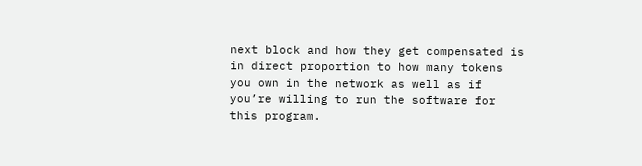next block and how they get compensated is in direct proportion to how many tokens you own in the network as well as if you’re willing to run the software for this program.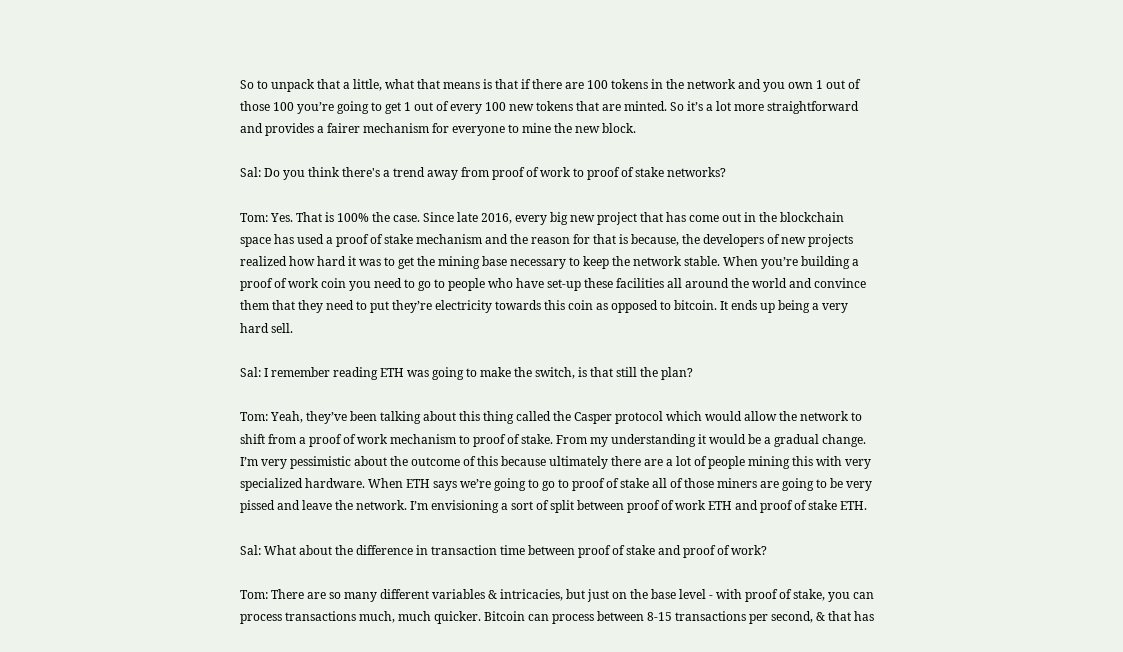So to unpack that a little, what that means is that if there are 100 tokens in the network and you own 1 out of those 100 you’re going to get 1 out of every 100 new tokens that are minted. So it’s a lot more straightforward and provides a fairer mechanism for everyone to mine the new block.

Sal: Do you think there's a trend away from proof of work to proof of stake networks?

Tom: Yes. That is 100% the case. Since late 2016, every big new project that has come out in the blockchain space has used a proof of stake mechanism and the reason for that is because, the developers of new projects realized how hard it was to get the mining base necessary to keep the network stable. When you’re building a proof of work coin you need to go to people who have set-up these facilities all around the world and convince them that they need to put they’re electricity towards this coin as opposed to bitcoin. It ends up being a very hard sell.

Sal: I remember reading ETH was going to make the switch, is that still the plan?

Tom: Yeah, they’ve been talking about this thing called the Casper protocol which would allow the network to shift from a proof of work mechanism to proof of stake. From my understanding it would be a gradual change. I’m very pessimistic about the outcome of this because ultimately there are a lot of people mining this with very specialized hardware. When ETH says we’re going to go to proof of stake all of those miners are going to be very pissed and leave the network. I’m envisioning a sort of split between proof of work ETH and proof of stake ETH.

Sal: What about the difference in transaction time between proof of stake and proof of work?

Tom: There are so many different variables & intricacies, but just on the base level - with proof of stake, you can process transactions much, much quicker. Bitcoin can process between 8-15 transactions per second, & that has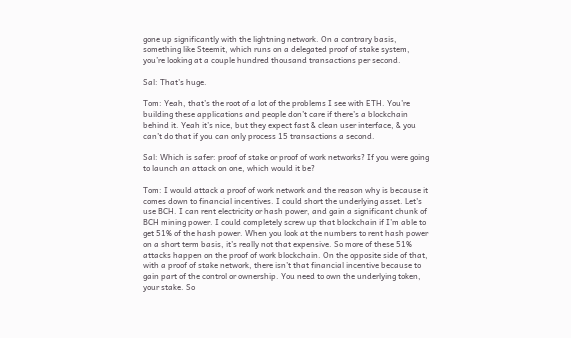gone up significantly with the lightning network. On a contrary basis, something like Steemit, which runs on a delegated proof of stake system, you’re looking at a couple hundred thousand transactions per second.

Sal: That’s huge.

Tom: Yeah, that’s the root of a lot of the problems I see with ETH. You’re building these applications and people don’t care if there’s a blockchain behind it. Yeah it’s nice, but they expect fast & clean user interface, & you can’t do that if you can only process 15 transactions a second.

Sal: Which is safer: proof of stake or proof of work networks? If you were going to launch an attack on one, which would it be?

Tom: I would attack a proof of work network and the reason why is because it comes down to financial incentives. I could short the underlying asset. Let's use BCH. I can rent electricity or hash power, and gain a significant chunk of BCH mining power. I could completely screw up that blockchain if I’m able to get 51% of the hash power. When you look at the numbers to rent hash power on a short term basis, it’s really not that expensive. So more of these 51% attacks happen on the proof of work blockchain. On the opposite side of that, with a proof of stake network, there isn’t that financial incentive because to gain part of the control or ownership. You need to own the underlying token, your stake. So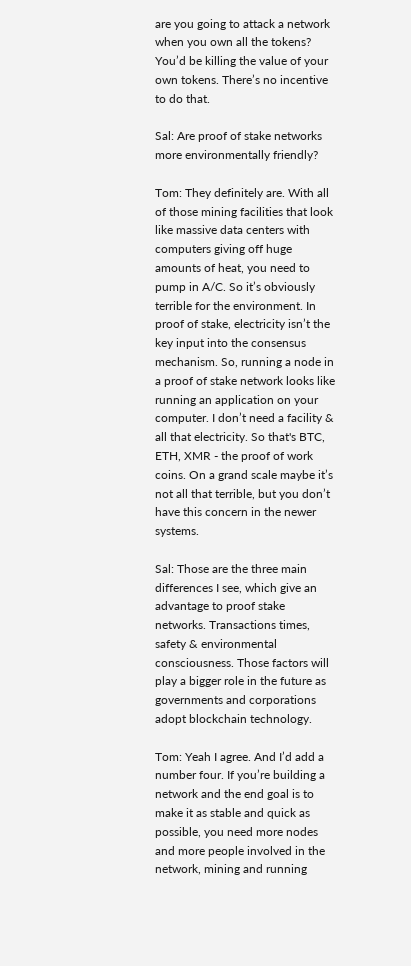are you going to attack a network when you own all the tokens? You’d be killing the value of your own tokens. There’s no incentive to do that.

Sal: Are proof of stake networks more environmentally friendly?

Tom: They definitely are. With all of those mining facilities that look like massive data centers with computers giving off huge amounts of heat, you need to pump in A/C. So it’s obviously terrible for the environment. In proof of stake, electricity isn’t the key input into the consensus mechanism. So, running a node in a proof of stake network looks like running an application on your computer. I don’t need a facility & all that electricity. So that's BTC, ETH, XMR - the proof of work coins. On a grand scale maybe it’s not all that terrible, but you don’t have this concern in the newer systems.

Sal: Those are the three main differences I see, which give an advantage to proof stake networks. Transactions times, safety & environmental consciousness. Those factors will play a bigger role in the future as governments and corporations adopt blockchain technology.

Tom: Yeah I agree. And I’d add a number four. If you’re building a network and the end goal is to make it as stable and quick as possible, you need more nodes and more people involved in the network, mining and running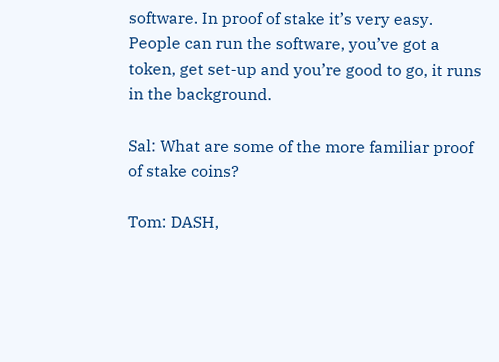software. In proof of stake it’s very easy. People can run the software, you’ve got a token, get set-up and you’re good to go, it runs in the background.

Sal: What are some of the more familiar proof of stake coins?

Tom: DASH,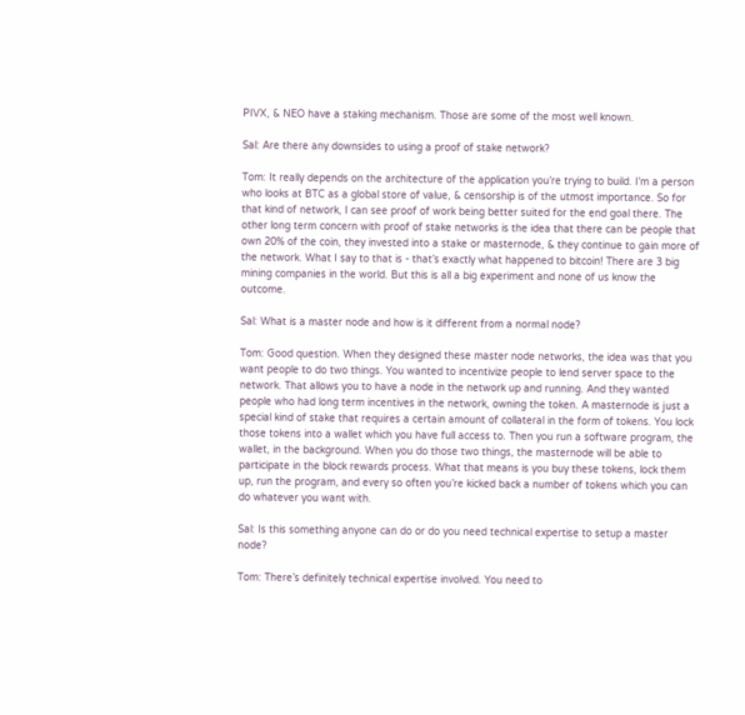PIVX, & NEO have a staking mechanism. Those are some of the most well known.

Sal: Are there any downsides to using a proof of stake network?

Tom: It really depends on the architecture of the application you’re trying to build. I’m a person who looks at BTC as a global store of value, & censorship is of the utmost importance. So for that kind of network, I can see proof of work being better suited for the end goal there. The other long term concern with proof of stake networks is the idea that there can be people that own 20% of the coin, they invested into a stake or masternode, & they continue to gain more of the network. What I say to that is - that’s exactly what happened to bitcoin! There are 3 big mining companies in the world. But this is all a big experiment and none of us know the outcome.

Sal: What is a master node and how is it different from a normal node?

Tom: Good question. When they designed these master node networks, the idea was that you want people to do two things. You wanted to incentivize people to lend server space to the network. That allows you to have a node in the network up and running. And they wanted people who had long term incentives in the network, owning the token. A masternode is just a special kind of stake that requires a certain amount of collateral in the form of tokens. You lock those tokens into a wallet which you have full access to. Then you run a software program, the wallet, in the background. When you do those two things, the masternode will be able to participate in the block rewards process. What that means is you buy these tokens, lock them up, run the program, and every so often you’re kicked back a number of tokens which you can do whatever you want with.

Sal: Is this something anyone can do or do you need technical expertise to setup a master node?

Tom: There’s definitely technical expertise involved. You need to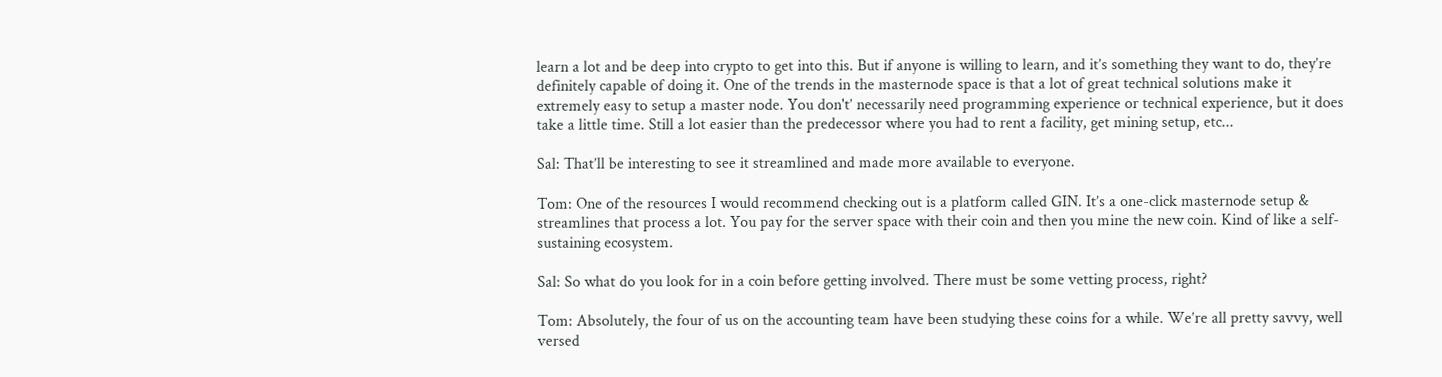learn a lot and be deep into crypto to get into this. But if anyone is willing to learn, and it’s something they want to do, they’re definitely capable of doing it. One of the trends in the masternode space is that a lot of great technical solutions make it extremely easy to setup a master node. You don't’ necessarily need programming experience or technical experience, but it does take a little time. Still a lot easier than the predecessor where you had to rent a facility, get mining setup, etc...

Sal: That’ll be interesting to see it streamlined and made more available to everyone.

Tom: One of the resources I would recommend checking out is a platform called GIN. It’s a one-click masternode setup & streamlines that process a lot. You pay for the server space with their coin and then you mine the new coin. Kind of like a self-sustaining ecosystem.

Sal: So what do you look for in a coin before getting involved. There must be some vetting process, right?

Tom: Absolutely, the four of us on the accounting team have been studying these coins for a while. We’re all pretty savvy, well versed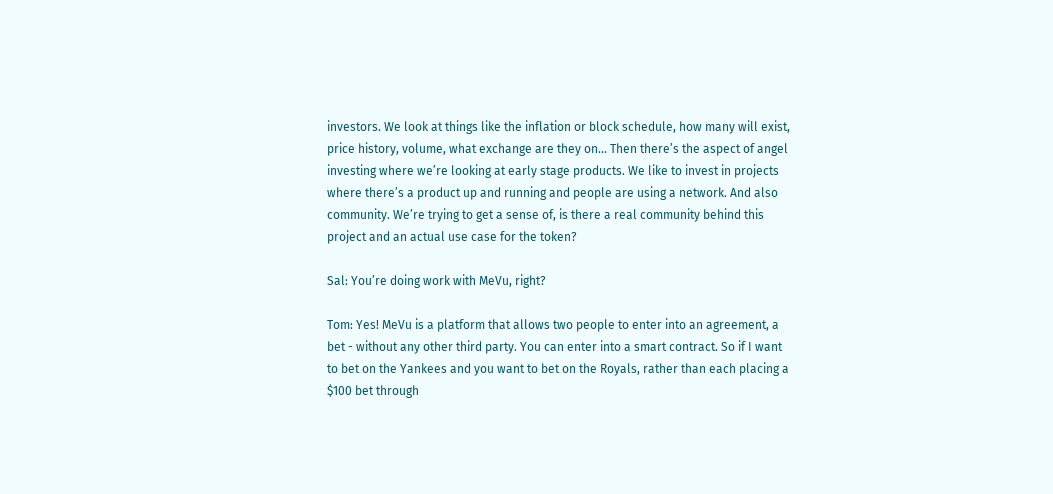investors. We look at things like the inflation or block schedule, how many will exist, price history, volume, what exchange are they on... Then there’s the aspect of angel investing where we’re looking at early stage products. We like to invest in projects where there’s a product up and running and people are using a network. And also community. We’re trying to get a sense of, is there a real community behind this project and an actual use case for the token?

Sal: You’re doing work with MeVu, right?

Tom: Yes! MeVu is a platform that allows two people to enter into an agreement, a bet - without any other third party. You can enter into a smart contract. So if I want to bet on the Yankees and you want to bet on the Royals, rather than each placing a $100 bet through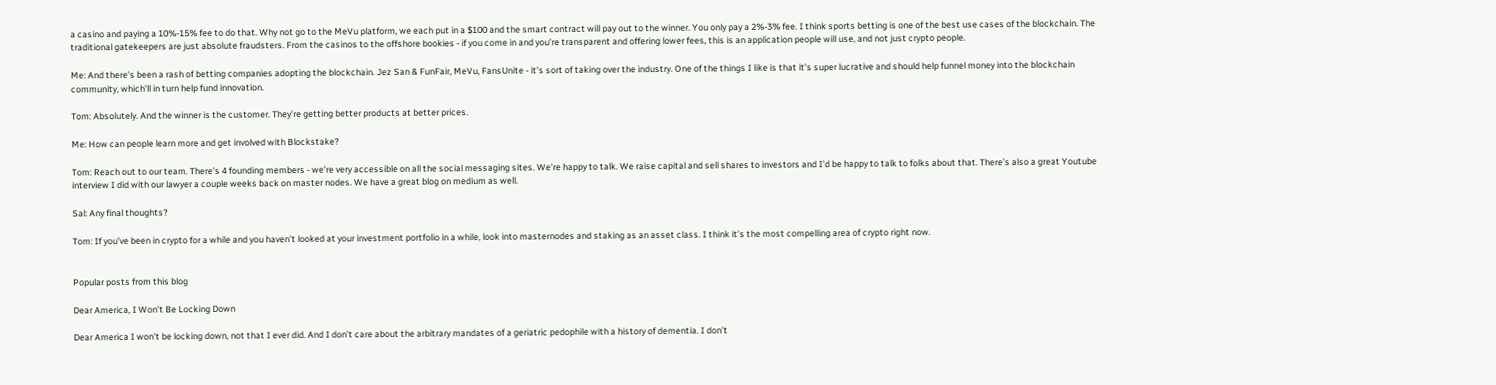a casino and paying a 10%-15% fee to do that. Why not go to the MeVu platform, we each put in a $100 and the smart contract will pay out to the winner. You only pay a 2%-3% fee. I think sports betting is one of the best use cases of the blockchain. The traditional gatekeepers are just absolute fraudsters. From the casinos to the offshore bookies - if you come in and you’re transparent and offering lower fees, this is an application people will use, and not just crypto people.

Me: And there’s been a rash of betting companies adopting the blockchain. Jez San & FunFair, MeVu, FansUnite - it’s sort of taking over the industry. One of the things I like is that it’s super lucrative and should help funnel money into the blockchain community, which'll in turn help fund innovation.

Tom: Absolutely. And the winner is the customer. They’re getting better products at better prices.

Me: How can people learn more and get involved with Blockstake?

Tom: Reach out to our team. There’s 4 founding members - we’re very accessible on all the social messaging sites. We’re happy to talk. We raise capital and sell shares to investors and I’d be happy to talk to folks about that. There’s also a great Youtube interview I did with our lawyer a couple weeks back on master nodes. We have a great blog on medium as well.

Sal: Any final thoughts?

Tom: If you’ve been in crypto for a while and you haven’t looked at your investment portfolio in a while, look into masternodes and staking as an asset class. I think it’s the most compelling area of crypto right now.


Popular posts from this blog

Dear America, I Won't Be Locking Down

Dear America I won’t be locking down, not that I ever did. And I don’t care about the arbitrary mandates of a geriatric pedophile with a history of dementia. I don’t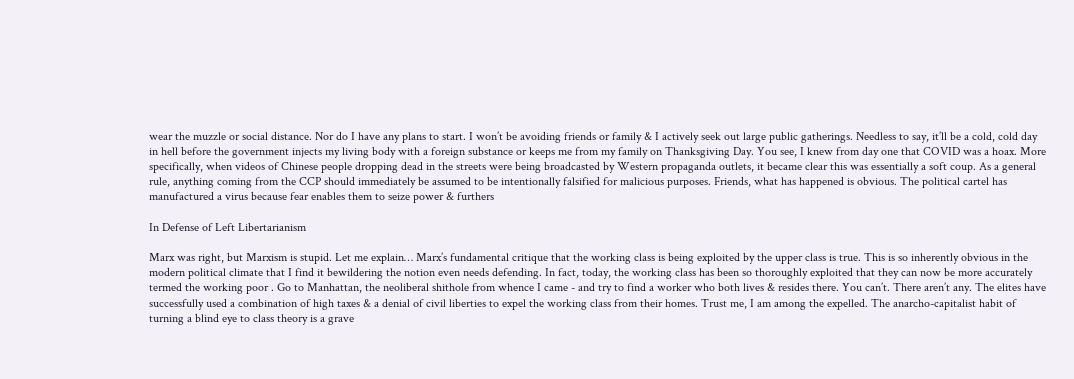wear the muzzle or social distance. Nor do I have any plans to start. I won’t be avoiding friends or family & I actively seek out large public gatherings. Needless to say, it’ll be a cold, cold day in hell before the government injects my living body with a foreign substance or keeps me from my family on Thanksgiving Day. You see, I knew from day one that COVID was a hoax. More specifically, when videos of Chinese people dropping dead in the streets were being broadcasted by Western propaganda outlets, it became clear this was essentially a soft coup. As a general rule, anything coming from the CCP should immediately be assumed to be intentionally falsified for malicious purposes. Friends, what has happened is obvious. The political cartel has manufactured a virus because fear enables them to seize power & furthers

In Defense of Left Libertarianism

Marx was right, but Marxism is stupid. Let me explain… Marx’s fundamental critique that the working class is being exploited by the upper class is true. This is so inherently obvious in the modern political climate that I find it bewildering the notion even needs defending. In fact, today, the working class has been so thoroughly exploited that they can now be more accurately termed the working poor . Go to Manhattan, the neoliberal shithole from whence I came - and try to find a worker who both lives & resides there. You can’t. There aren’t any. The elites have successfully used a combination of high taxes & a denial of civil liberties to expel the working class from their homes. Trust me, I am among the expelled. The anarcho-capitalist habit of turning a blind eye to class theory is a grave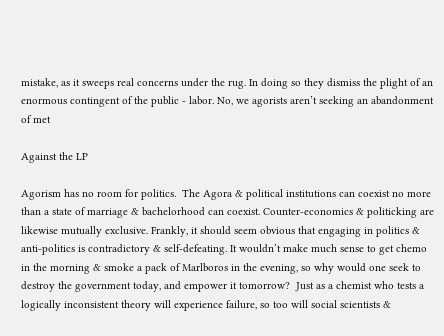mistake, as it sweeps real concerns under the rug. In doing so they dismiss the plight of an enormous contingent of the public - labor. No, we agorists aren’t seeking an abandonment of met

Against the LP

Agorism has no room for politics.  The Agora & political institutions can coexist no more than a state of marriage & bachelorhood can coexist. Counter-economics & politicking are likewise mutually exclusive. Frankly, it should seem obvious that engaging in politics & anti-politics is contradictory & self-defeating. It wouldn’t make much sense to get chemo in the morning & smoke a pack of Marlboros in the evening, so why would one seek to destroy the government today, and empower it tomorrow?  Just as a chemist who tests a logically inconsistent theory will experience failure, so too will social scientists &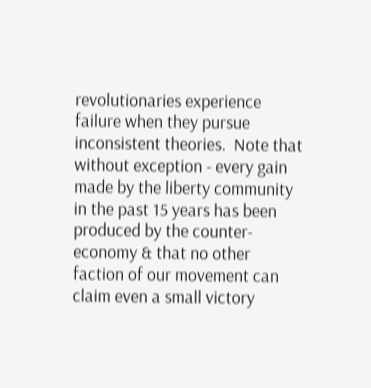revolutionaries experience failure when they pursue inconsistent theories.  Note that without exception - every gain made by the liberty community in the past 15 years has been produced by the counter-economy & that no other faction of our movement can claim even a small victory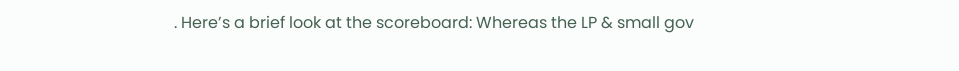. Here’s a brief look at the scoreboard: Whereas the LP & small gov